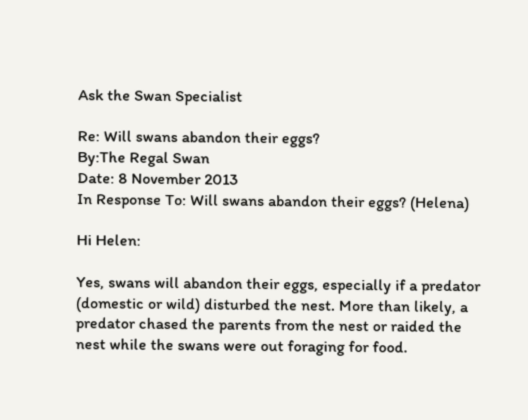Ask the Swan Specialist

Re: Will swans abandon their eggs?
By:The Regal Swan
Date: 8 November 2013
In Response To: Will swans abandon their eggs? (Helena)

Hi Helen:

Yes, swans will abandon their eggs, especially if a predator (domestic or wild) disturbed the nest. More than likely, a predator chased the parents from the nest or raided the nest while the swans were out foraging for food.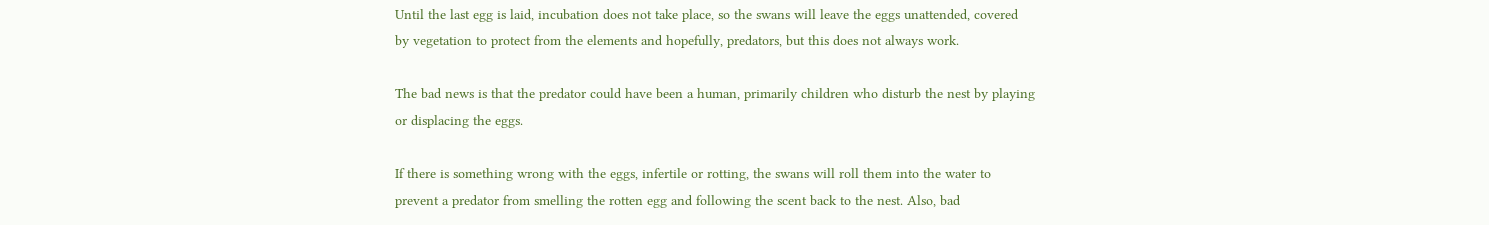Until the last egg is laid, incubation does not take place, so the swans will leave the eggs unattended, covered by vegetation to protect from the elements and hopefully, predators, but this does not always work.

The bad news is that the predator could have been a human, primarily children who disturb the nest by playing or displacing the eggs.

If there is something wrong with the eggs, infertile or rotting, the swans will roll them into the water to prevent a predator from smelling the rotten egg and following the scent back to the nest. Also, bad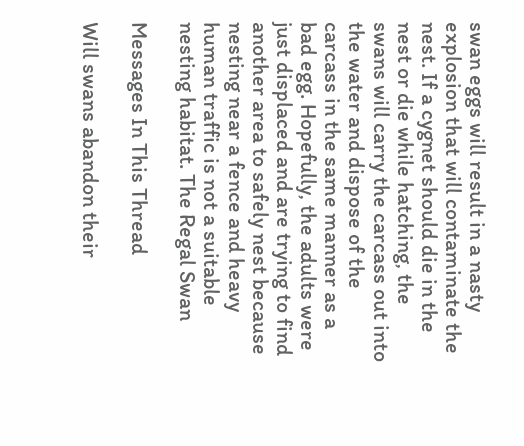swan eggs will result in a nasty explosion that will contaminate the nest. If a cygnet should die in the nest or die while hatching, the swans will carry the carcass out into the water and dispose of the carcass in the same manner as a bad egg. Hopefully, the adults were just displaced and are trying to find another area to safely nest because nesting near a fence and heavy human traffic is not a suitable nesting habitat. The Regal Swan

Messages In This Thread

Will swans abandon their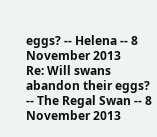eggs? -- Helena -- 8 November 2013
Re: Will swans abandon their eggs? -- The Regal Swan -- 8 November 2013